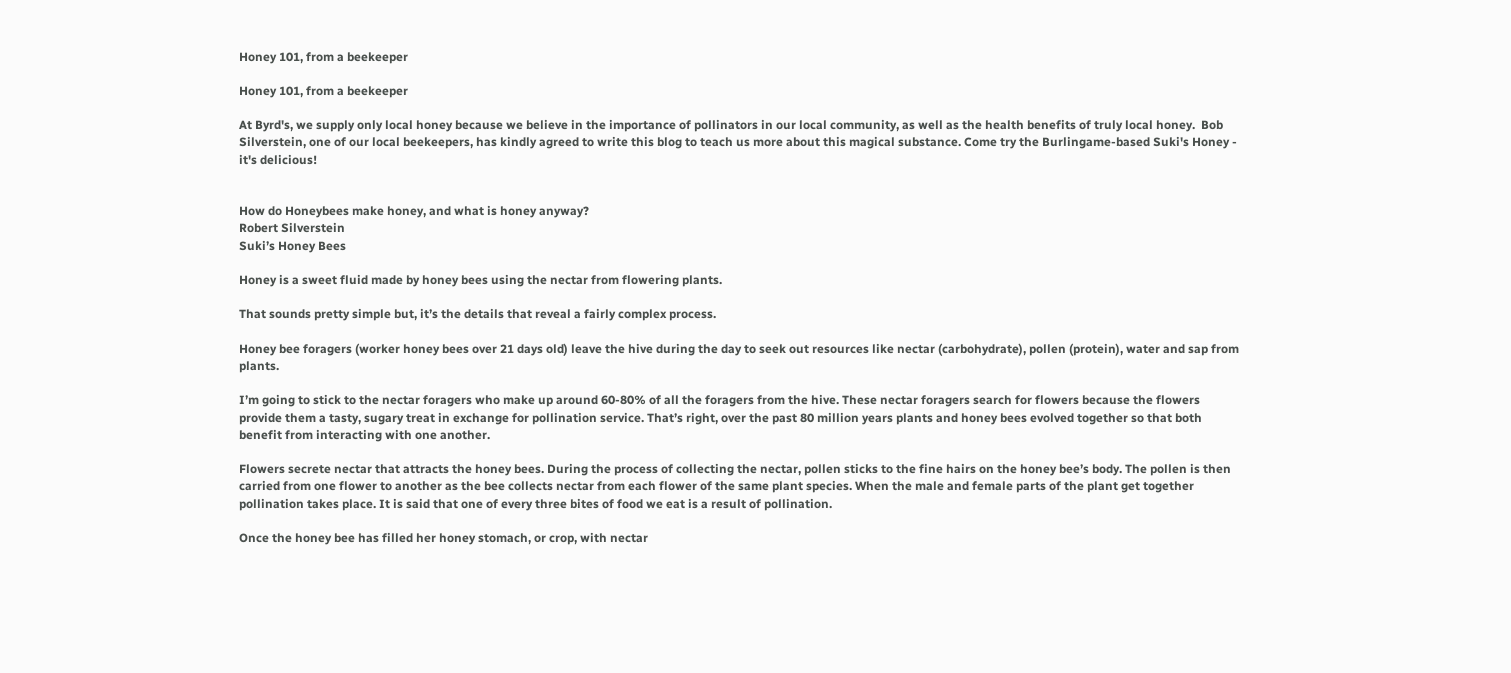Honey 101, from a beekeeper

Honey 101, from a beekeeper

At Byrd's, we supply only local honey because we believe in the importance of pollinators in our local community, as well as the health benefits of truly local honey.  Bob Silverstein, one of our local beekeepers, has kindly agreed to write this blog to teach us more about this magical substance. Come try the Burlingame-based Suki's Honey - it's delicious!


How do Honeybees make honey, and what is honey anyway?
Robert Silverstein
Suki’s Honey Bees

Honey is a sweet fluid made by honey bees using the nectar from flowering plants.

That sounds pretty simple but, it’s the details that reveal a fairly complex process.

Honey bee foragers (worker honey bees over 21 days old) leave the hive during the day to seek out resources like nectar (carbohydrate), pollen (protein), water and sap from plants.

I’m going to stick to the nectar foragers who make up around 60-80% of all the foragers from the hive. These nectar foragers search for flowers because the flowers provide them a tasty, sugary treat in exchange for pollination service. That’s right, over the past 80 million years plants and honey bees evolved together so that both benefit from interacting with one another.

Flowers secrete nectar that attracts the honey bees. During the process of collecting the nectar, pollen sticks to the fine hairs on the honey bee’s body. The pollen is then carried from one flower to another as the bee collects nectar from each flower of the same plant species. When the male and female parts of the plant get together pollination takes place. It is said that one of every three bites of food we eat is a result of pollination.

Once the honey bee has filled her honey stomach, or crop, with nectar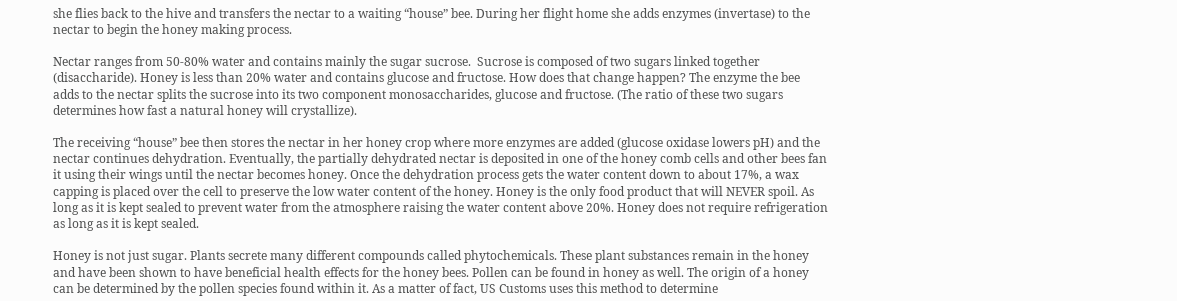she flies back to the hive and transfers the nectar to a waiting “house” bee. During her flight home she adds enzymes (invertase) to the nectar to begin the honey making process.

Nectar ranges from 50-80% water and contains mainly the sugar sucrose.  Sucrose is composed of two sugars linked together (disaccharide). Honey is less than 20% water and contains glucose and fructose. How does that change happen? The enzyme the bee adds to the nectar splits the sucrose into its two component monosaccharides, glucose and fructose. (The ratio of these two sugars determines how fast a natural honey will crystallize).

The receiving “house” bee then stores the nectar in her honey crop where more enzymes are added (glucose oxidase lowers pH) and the nectar continues dehydration. Eventually, the partially dehydrated nectar is deposited in one of the honey comb cells and other bees fan it using their wings until the nectar becomes honey. Once the dehydration process gets the water content down to about 17%, a wax capping is placed over the cell to preserve the low water content of the honey. Honey is the only food product that will NEVER spoil. As long as it is kept sealed to prevent water from the atmosphere raising the water content above 20%. Honey does not require refrigeration as long as it is kept sealed.

Honey is not just sugar. Plants secrete many different compounds called phytochemicals. These plant substances remain in the honey and have been shown to have beneficial health effects for the honey bees. Pollen can be found in honey as well. The origin of a honey can be determined by the pollen species found within it. As a matter of fact, US Customs uses this method to determine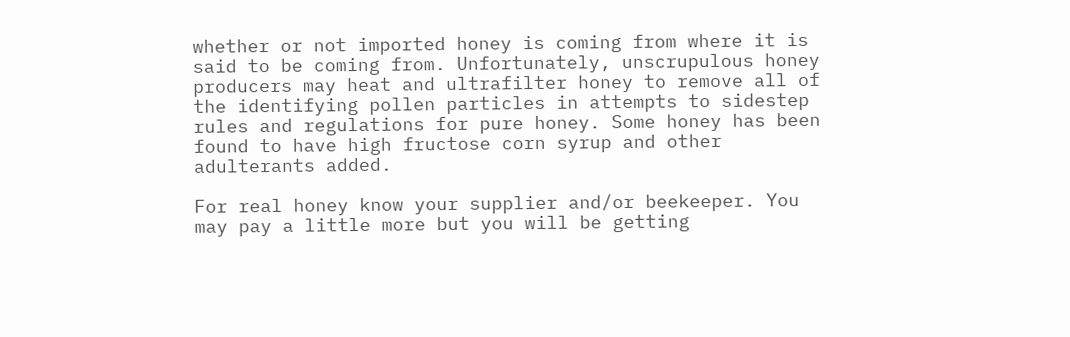whether or not imported honey is coming from where it is said to be coming from. Unfortunately, unscrupulous honey producers may heat and ultrafilter honey to remove all of the identifying pollen particles in attempts to sidestep rules and regulations for pure honey. Some honey has been found to have high fructose corn syrup and other adulterants added.

For real honey know your supplier and/or beekeeper. You may pay a little more but you will be getting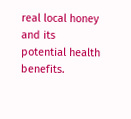real local honey and its potential health benefits.